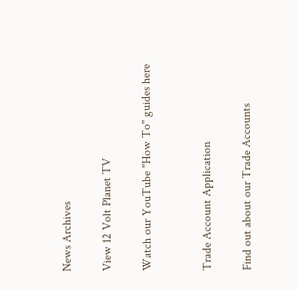News Archives

View 12 Volt Planet TV

Watch our YouTube "How To" guides here


Trade Account Application

Find out about our Trade Accounts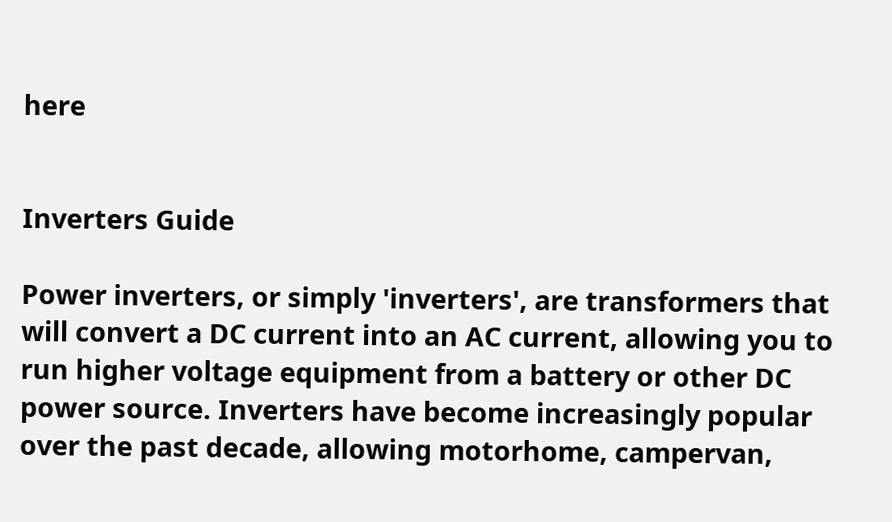here


Inverters Guide

Power inverters, or simply 'inverters', are transformers that will convert a DC current into an AC current, allowing you to run higher voltage equipment from a battery or other DC power source. Inverters have become increasingly popular over the past decade, allowing motorhome, campervan,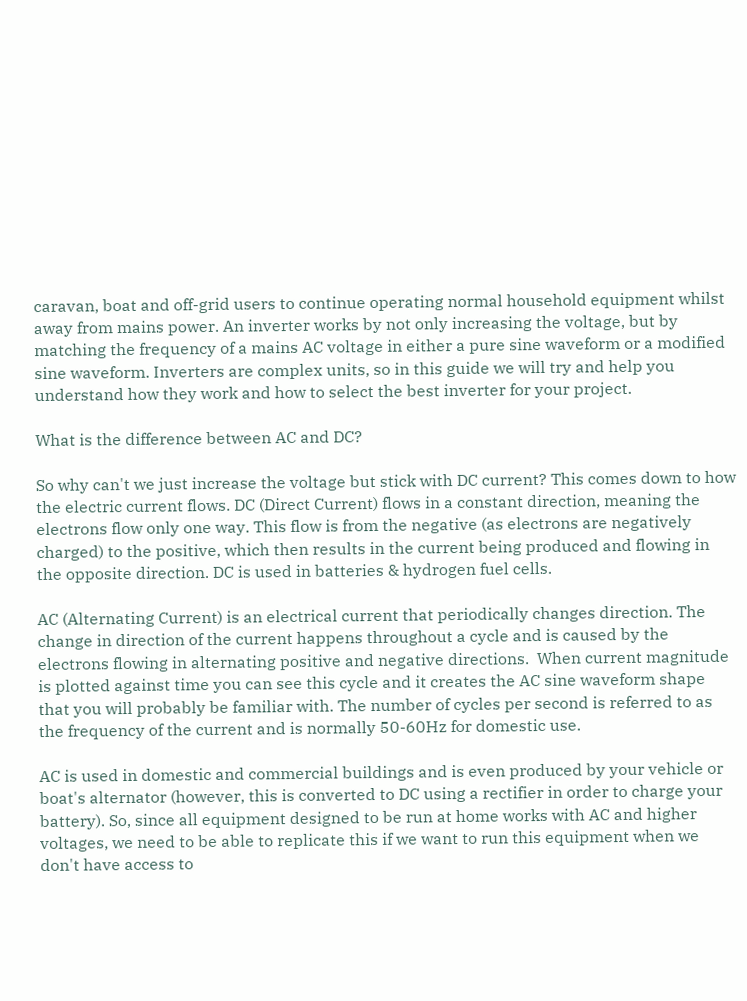caravan, boat and off-grid users to continue operating normal household equipment whilst away from mains power. An inverter works by not only increasing the voltage, but by matching the frequency of a mains AC voltage in either a pure sine waveform or a modified sine waveform. Inverters are complex units, so in this guide we will try and help you understand how they work and how to select the best inverter for your project.

What is the difference between AC and DC?

So why can't we just increase the voltage but stick with DC current? This comes down to how the electric current flows. DC (Direct Current) flows in a constant direction, meaning the electrons flow only one way. This flow is from the negative (as electrons are negatively charged) to the positive, which then results in the current being produced and flowing in the opposite direction. DC is used in batteries & hydrogen fuel cells.

AC (Alternating Current) is an electrical current that periodically changes direction. The change in direction of the current happens throughout a cycle and is caused by the electrons flowing in alternating positive and negative directions.  When current magnitude is plotted against time you can see this cycle and it creates the AC sine waveform shape that you will probably be familiar with. The number of cycles per second is referred to as the frequency of the current and is normally 50-60Hz for domestic use.

AC is used in domestic and commercial buildings and is even produced by your vehicle or boat's alternator (however, this is converted to DC using a rectifier in order to charge your battery). So, since all equipment designed to be run at home works with AC and higher voltages, we need to be able to replicate this if we want to run this equipment when we don't have access to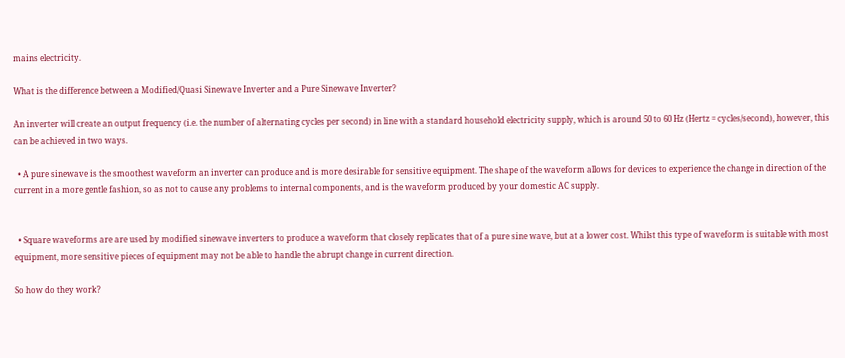mains electricity.

What is the difference between a Modified/Quasi Sinewave Inverter and a Pure Sinewave Inverter?

An inverter will create an output frequency (i.e. the number of alternating cycles per second) in line with a standard household electricity supply, which is around 50 to 60 Hz (Hertz = cycles/second), however, this can be achieved in two ways.

  • A pure sinewave is the smoothest waveform an inverter can produce and is more desirable for sensitive equipment. The shape of the waveform allows for devices to experience the change in direction of the current in a more gentle fashion, so as not to cause any problems to internal components, and is the waveform produced by your domestic AC supply.


  • Square waveforms are are used by modified sinewave inverters to produce a waveform that closely replicates that of a pure sine wave, but at a lower cost. Whilst this type of waveform is suitable with most equipment, more sensitive pieces of equipment may not be able to handle the abrupt change in current direction.

So how do they work?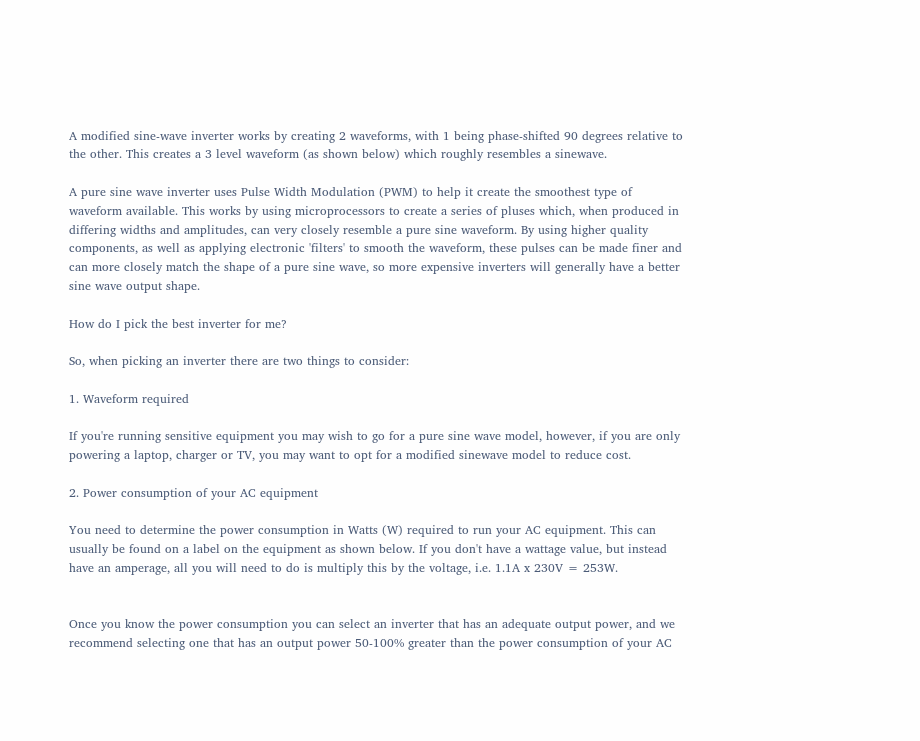A modified sine-wave inverter works by creating 2 waveforms, with 1 being phase-shifted 90 degrees relative to the other. This creates a 3 level waveform (as shown below) which roughly resembles a sinewave.

A pure sine wave inverter uses Pulse Width Modulation (PWM) to help it create the smoothest type of waveform available. This works by using microprocessors to create a series of pluses which, when produced in differing widths and amplitudes, can very closely resemble a pure sine waveform. By using higher quality components, as well as applying electronic 'filters' to smooth the waveform, these pulses can be made finer and can more closely match the shape of a pure sine wave, so more expensive inverters will generally have a better sine wave output shape.

How do I pick the best inverter for me?

So, when picking an inverter there are two things to consider:

1. Waveform required

If you're running sensitive equipment you may wish to go for a pure sine wave model, however, if you are only powering a laptop, charger or TV, you may want to opt for a modified sinewave model to reduce cost.

2. Power consumption of your AC equipment

You need to determine the power consumption in Watts (W) required to run your AC equipment. This can usually be found on a label on the equipment as shown below. If you don't have a wattage value, but instead have an amperage, all you will need to do is multiply this by the voltage, i.e. 1.1A x 230V = 253W.


Once you know the power consumption you can select an inverter that has an adequate output power, and we recommend selecting one that has an output power 50-100% greater than the power consumption of your AC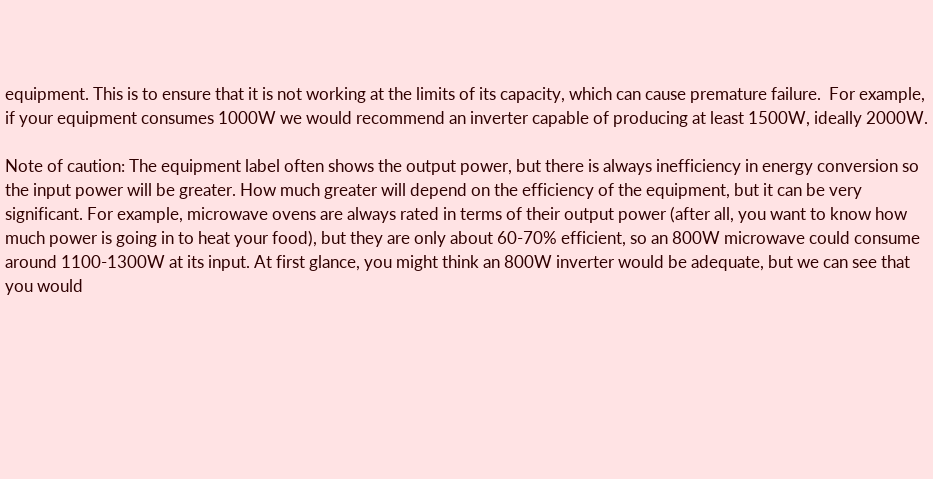equipment. This is to ensure that it is not working at the limits of its capacity, which can cause premature failure.  For example, if your equipment consumes 1000W we would recommend an inverter capable of producing at least 1500W, ideally 2000W.

Note of caution: The equipment label often shows the output power, but there is always inefficiency in energy conversion so the input power will be greater. How much greater will depend on the efficiency of the equipment, but it can be very significant. For example, microwave ovens are always rated in terms of their output power (after all, you want to know how much power is going in to heat your food), but they are only about 60-70% efficient, so an 800W microwave could consume around 1100-1300W at its input. At first glance, you might think an 800W inverter would be adequate, but we can see that you would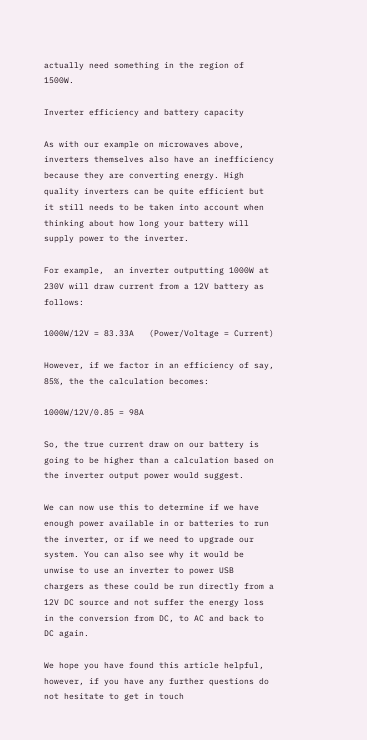actually need something in the region of 1500W.

Inverter efficiency and battery capacity

As with our example on microwaves above, inverters themselves also have an inefficiency because they are converting energy. High quality inverters can be quite efficient but it still needs to be taken into account when thinking about how long your battery will supply power to the inverter.

For example,  an inverter outputting 1000W at 230V will draw current from a 12V battery as follows:

1000W/12V = 83.33A   (Power/Voltage = Current)

However, if we factor in an efficiency of say, 85%, the the calculation becomes:

1000W/12V/0.85 = 98A

So, the true current draw on our battery is going to be higher than a calculation based on the inverter output power would suggest.

We can now use this to determine if we have enough power available in or batteries to run the inverter, or if we need to upgrade our system. You can also see why it would be unwise to use an inverter to power USB chargers as these could be run directly from a 12V DC source and not suffer the energy loss in the conversion from DC, to AC and back to DC again.

We hope you have found this article helpful, however, if you have any further questions do not hesitate to get in touch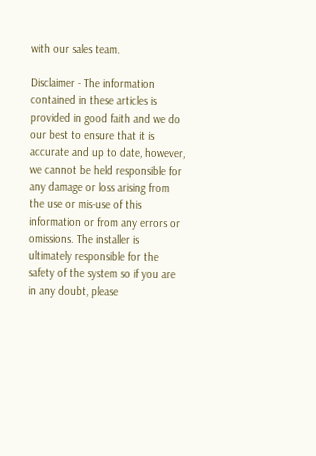with our sales team.

Disclaimer - The information contained in these articles is provided in good faith and we do our best to ensure that it is accurate and up to date, however, we cannot be held responsible for any damage or loss arising from the use or mis-use of this information or from any errors or omissions. The installer is ultimately responsible for the safety of the system so if you are in any doubt, please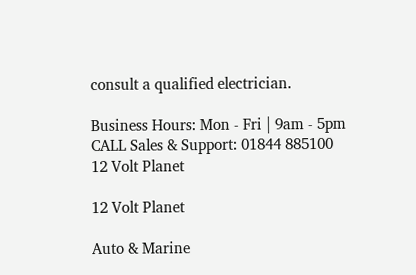consult a qualified electrician.

Business Hours: Mon - Fri | 9am - 5pm
CALL Sales & Support: 01844 885100
12 Volt Planet

12 Volt Planet

Auto & Marine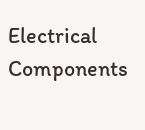Electrical Components